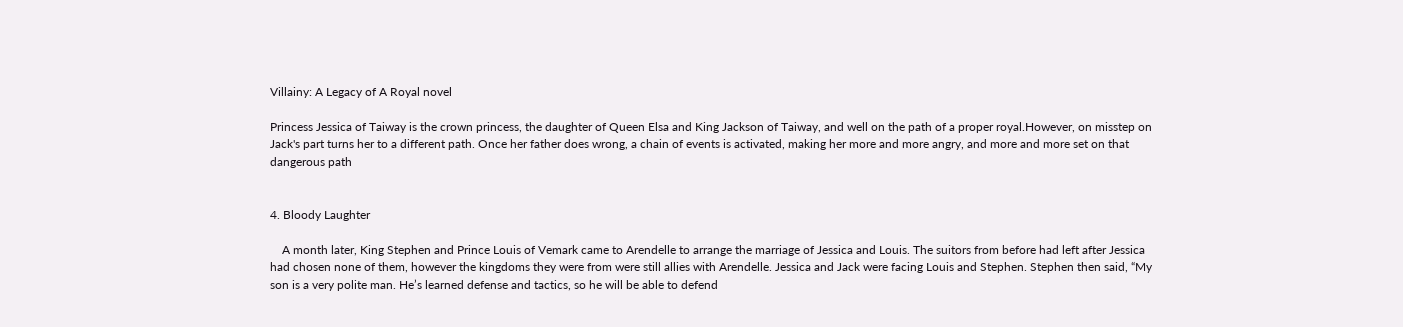Villainy: A Legacy of A Royal novel

Princess Jessica of Taiway is the crown princess, the daughter of Queen Elsa and King Jackson of Taiway, and well on the path of a proper royal.However, on misstep on Jack's part turns her to a different path. Once her father does wrong, a chain of events is activated, making her more and more angry, and more and more set on that dangerous path


4. Bloody Laughter

    A month later, King Stephen and Prince Louis of Vemark came to Arendelle to arrange the marriage of Jessica and Louis. The suitors from before had left after Jessica had chosen none of them, however the kingdoms they were from were still allies with Arendelle. Jessica and Jack were facing Louis and Stephen. Stephen then said, “My son is a very polite man. He’s learned defense and tactics, so he will be able to defend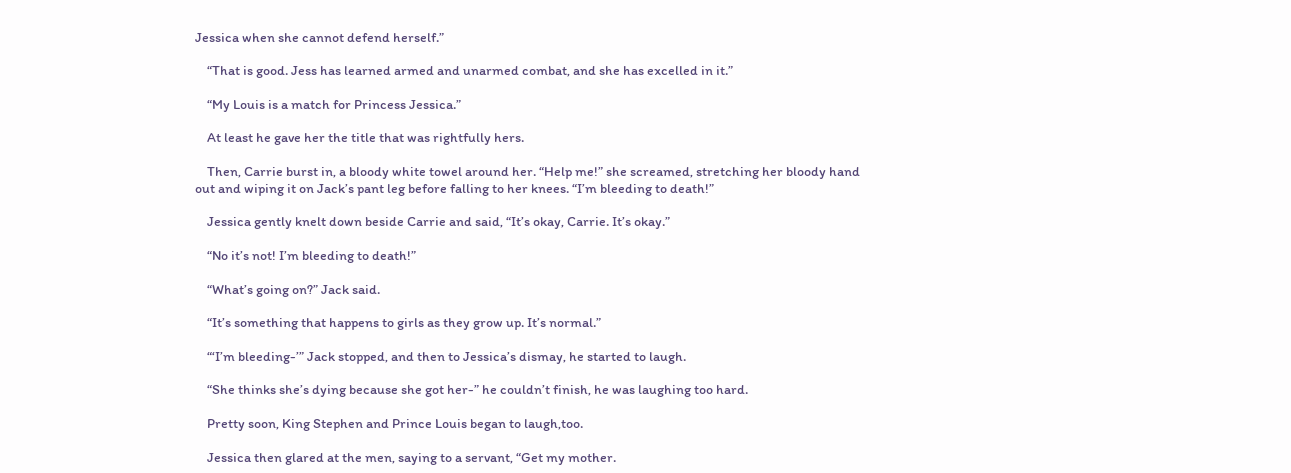Jessica when she cannot defend herself.”

    “That is good. Jess has learned armed and unarmed combat, and she has excelled in it.”

    “My Louis is a match for Princess Jessica.”

    At least he gave her the title that was rightfully hers.

    Then, Carrie burst in, a bloody white towel around her. “Help me!” she screamed, stretching her bloody hand out and wiping it on Jack’s pant leg before falling to her knees. “I’m bleeding to death!”

    Jessica gently knelt down beside Carrie and said, “It’s okay, Carrie. It’s okay.”

    “No it’s not! I’m bleeding to death!”

    “What’s going on?” Jack said.

    “It’s something that happens to girls as they grow up. It’s normal.”

    “‘I’m bleeding-’” Jack stopped, and then to Jessica’s dismay, he started to laugh.

    “She thinks she’s dying because she got her-” he couldn’t finish, he was laughing too hard.

    Pretty soon, King Stephen and Prince Louis began to laugh,too.

    Jessica then glared at the men, saying to a servant, “Get my mother.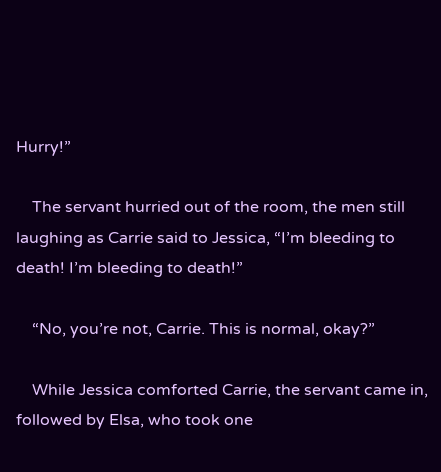Hurry!”

    The servant hurried out of the room, the men still laughing as Carrie said to Jessica, “I’m bleeding to death! I’m bleeding to death!”

    “No, you’re not, Carrie. This is normal, okay?”

    While Jessica comforted Carrie, the servant came in, followed by Elsa, who took one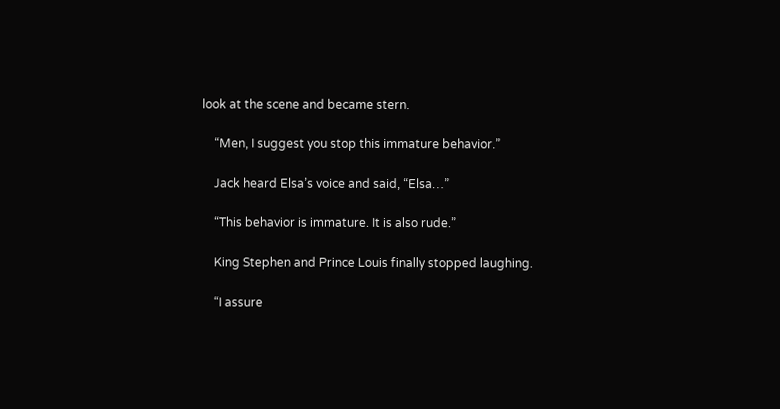look at the scene and became stern.

    “Men, I suggest you stop this immature behavior.”

    Jack heard Elsa’s voice and said, “Elsa…”

    “This behavior is immature. It is also rude.”

    King Stephen and Prince Louis finally stopped laughing.

    “I assure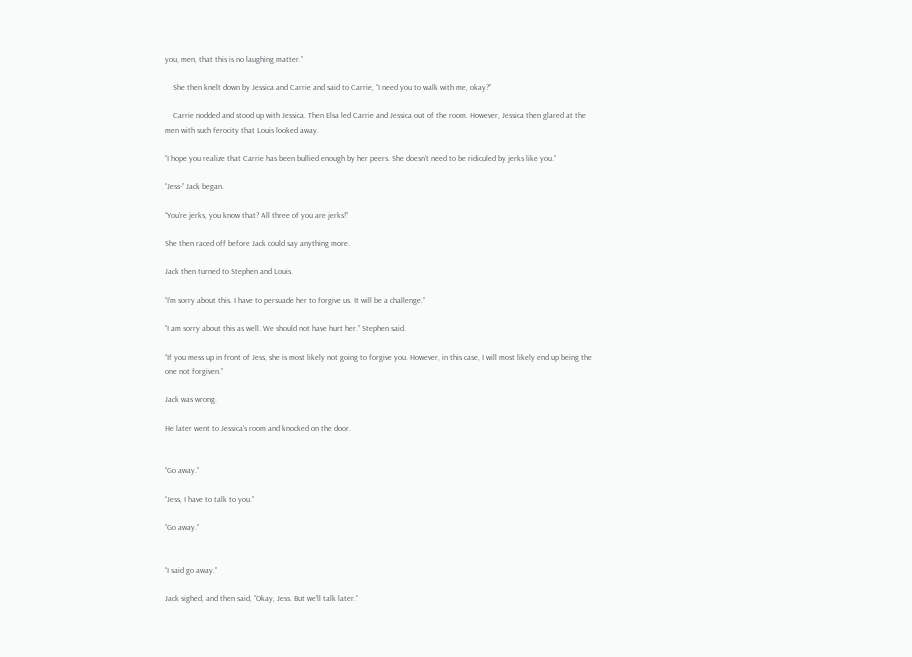you, men, that this is no laughing matter.”

    She then knelt down by Jessica and Carrie and said to Carrie, “I need you to walk with me, okay?”

    Carrie nodded and stood up with Jessica. Then Elsa led Carrie and Jessica out of the room. However, Jessica then glared at the men with such ferocity that Louis looked away.

“I hope you realize that Carrie has been bullied enough by her peers. She doesn’t need to be ridiculed by jerks like you.”

“Jess-” Jack began.

“You’re jerks, you know that? All three of you are jerks!”

She then raced off before Jack could say anything more.

Jack then turned to Stephen and Louis.

“I’m sorry about this. I have to persuade her to forgive us. It will be a challenge.”

“I am sorry about this as well. We should not have hurt her.” Stephen said.

“If you mess up in front of Jess, she is most likely not going to forgive you. However, in this case, I will most likely end up being the one not forgiven.”

Jack was wrong.

He later went to Jessica’s room and knocked on the door.


“Go away.”

“Jess, I have to talk to you.”

“Go away.”


“I said go away.”

Jack sighed, and then said, “Okay, Jess. But we’ll talk later.”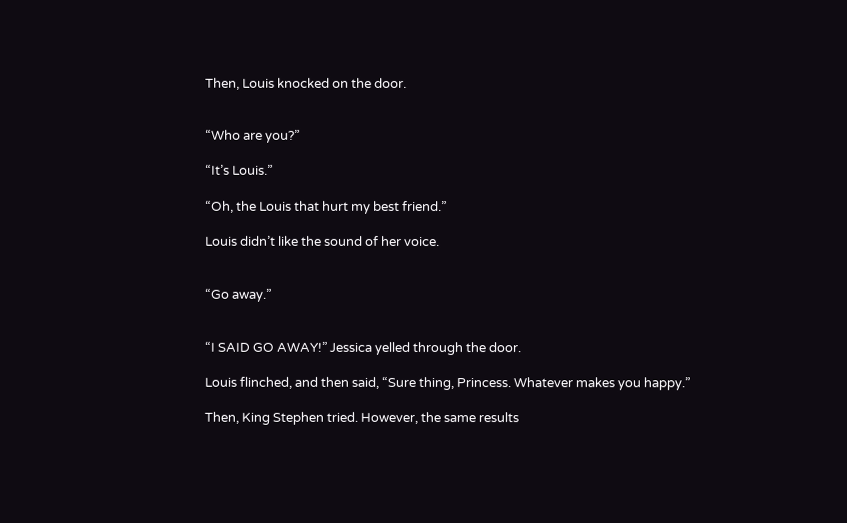Then, Louis knocked on the door.


“Who are you?”

“It’s Louis.”

“Oh, the Louis that hurt my best friend.”

Louis didn’t like the sound of her voice.


“Go away.”


“I SAID GO AWAY!” Jessica yelled through the door.

Louis flinched, and then said, “Sure thing, Princess. Whatever makes you happy.”

Then, King Stephen tried. However, the same results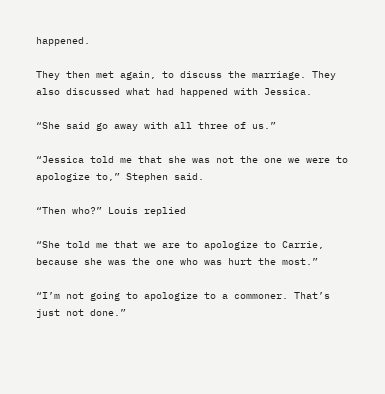happened.

They then met again, to discuss the marriage. They also discussed what had happened with Jessica.

“She said go away with all three of us.”

“Jessica told me that she was not the one we were to apologize to,” Stephen said.

“Then who?” Louis replied

“She told me that we are to apologize to Carrie, because she was the one who was hurt the most.”

“I’m not going to apologize to a commoner. That’s just not done.”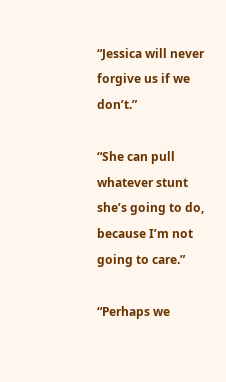“Jessica will never forgive us if we don’t.”

“She can pull whatever stunt she’s going to do, because I’m not going to care.”

“Perhaps we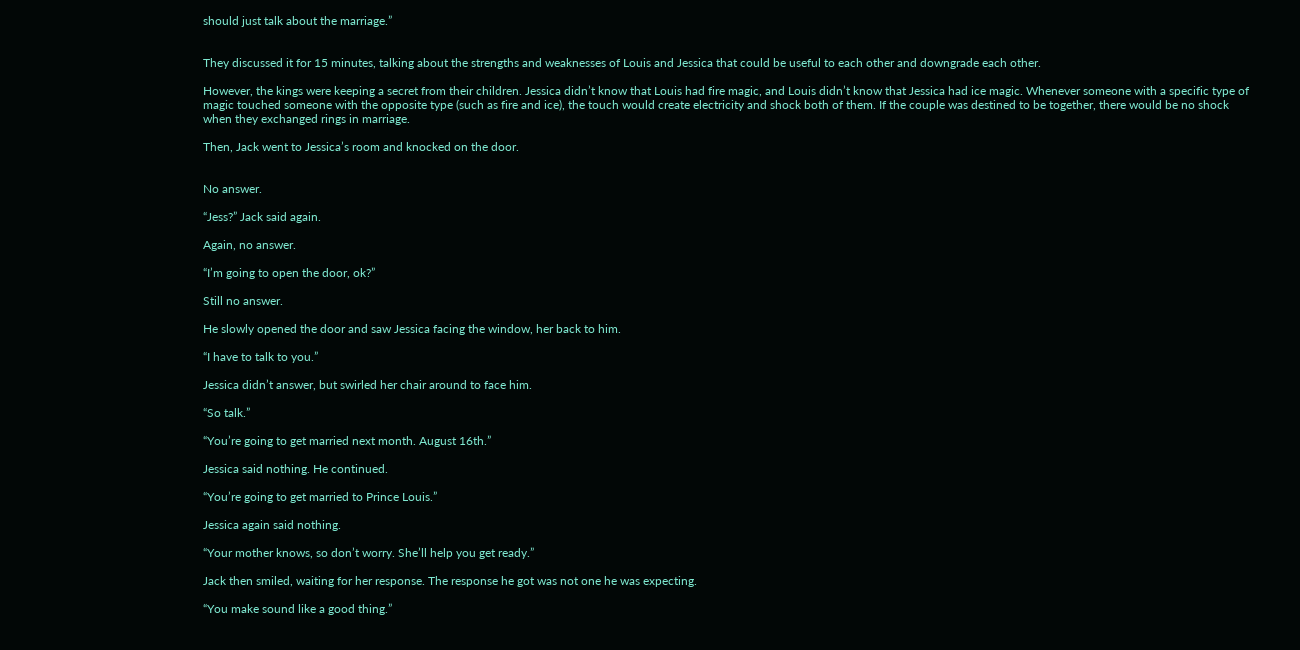should just talk about the marriage.”


They discussed it for 15 minutes, talking about the strengths and weaknesses of Louis and Jessica that could be useful to each other and downgrade each other.

However, the kings were keeping a secret from their children. Jessica didn’t know that Louis had fire magic, and Louis didn’t know that Jessica had ice magic. Whenever someone with a specific type of magic touched someone with the opposite type (such as fire and ice), the touch would create electricity and shock both of them. If the couple was destined to be together, there would be no shock when they exchanged rings in marriage.

Then, Jack went to Jessica’s room and knocked on the door.


No answer.

“Jess?” Jack said again.

Again, no answer.

“I’m going to open the door, ok?”

Still no answer.

He slowly opened the door and saw Jessica facing the window, her back to him.

“I have to talk to you.”

Jessica didn’t answer, but swirled her chair around to face him.

“So talk.”

“You’re going to get married next month. August 16th.”

Jessica said nothing. He continued.

“You’re going to get married to Prince Louis.”

Jessica again said nothing.

“Your mother knows, so don’t worry. She’ll help you get ready.”

Jack then smiled, waiting for her response. The response he got was not one he was expecting.

“You make sound like a good thing.”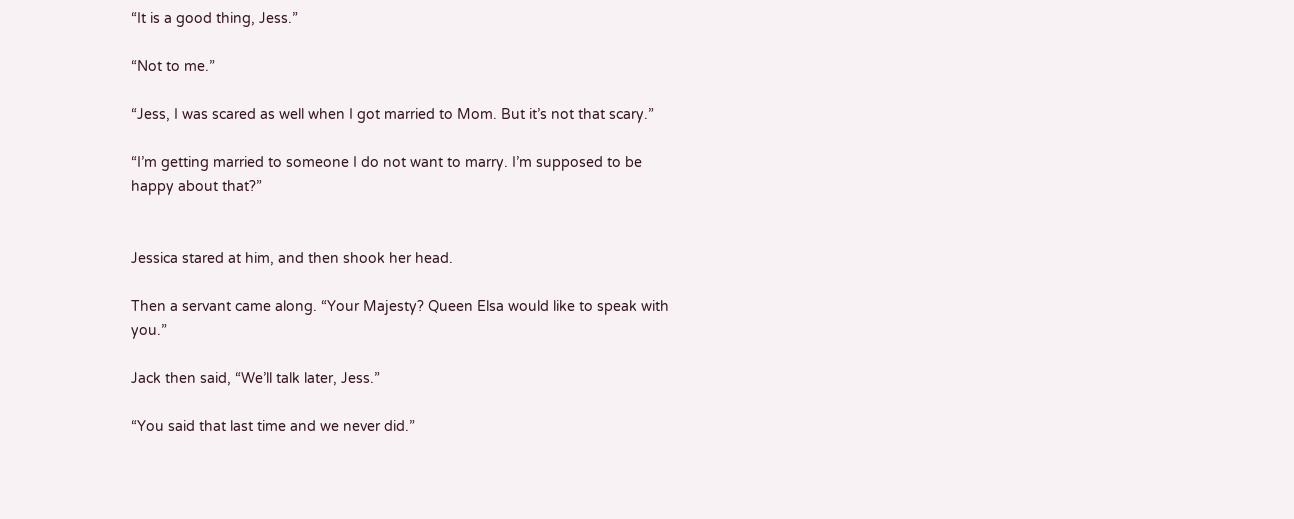“It is a good thing, Jess.”

“Not to me.”

“Jess, I was scared as well when I got married to Mom. But it’s not that scary.”

“I’m getting married to someone I do not want to marry. I’m supposed to be happy about that?”


Jessica stared at him, and then shook her head.

Then a servant came along. “Your Majesty? Queen Elsa would like to speak with you.”

Jack then said, “We’ll talk later, Jess.”

“You said that last time and we never did.”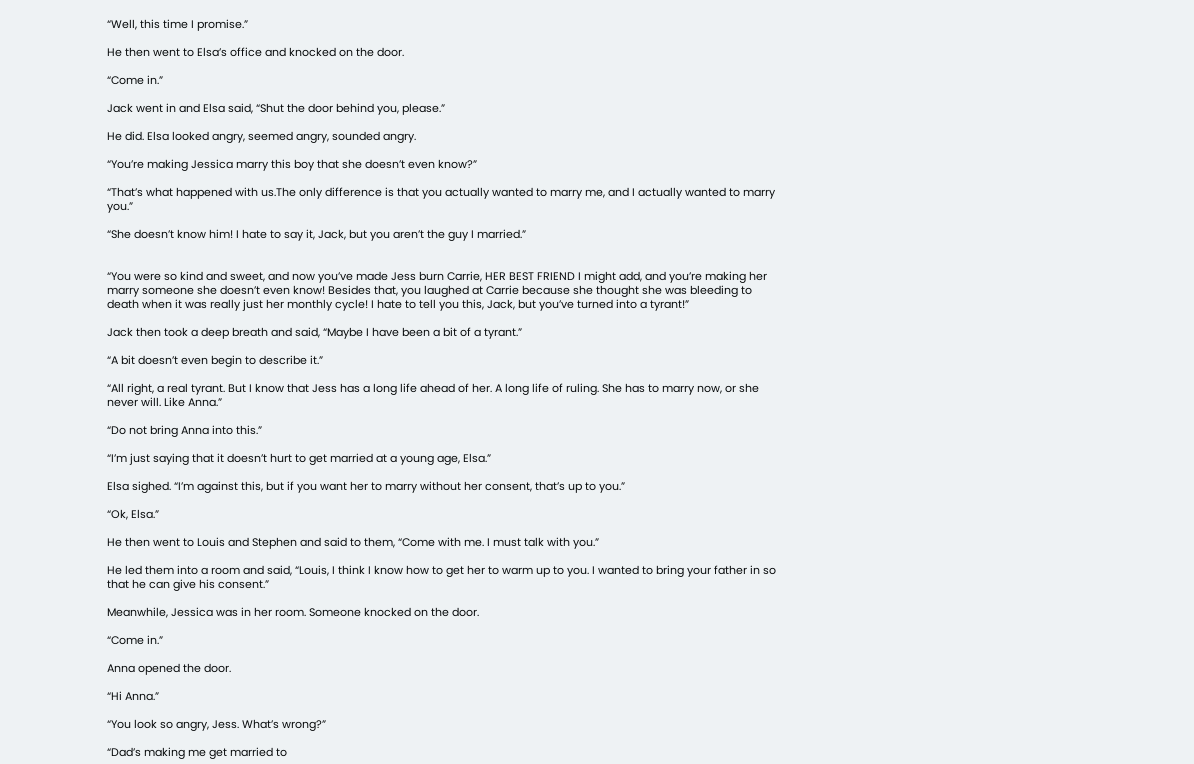“Well, this time I promise.”

He then went to Elsa’s office and knocked on the door.

“Come in.”

Jack went in and Elsa said, “Shut the door behind you, please.”

He did. Elsa looked angry, seemed angry, sounded angry.

“You’re making Jessica marry this boy that she doesn’t even know?”

“That’s what happened with us.The only difference is that you actually wanted to marry me, and I actually wanted to marry you.”

“She doesn’t know him! I hate to say it, Jack, but you aren’t the guy I married.”


“You were so kind and sweet, and now you’ve made Jess burn Carrie, HER BEST FRIEND I might add, and you’re making her marry someone she doesn’t even know! Besides that, you laughed at Carrie because she thought she was bleeding to death when it was really just her monthly cycle! I hate to tell you this, Jack, but you’ve turned into a tyrant!”

Jack then took a deep breath and said, “Maybe I have been a bit of a tyrant.”

“A bit doesn’t even begin to describe it.”

“All right, a real tyrant. But I know that Jess has a long life ahead of her. A long life of ruling. She has to marry now, or she never will. Like Anna.”

“Do not bring Anna into this.”

“I’m just saying that it doesn’t hurt to get married at a young age, Elsa.”

Elsa sighed. “I’m against this, but if you want her to marry without her consent, that’s up to you.”

“Ok, Elsa.”

He then went to Louis and Stephen and said to them, “Come with me. I must talk with you.”

He led them into a room and said, “Louis, I think I know how to get her to warm up to you. I wanted to bring your father in so that he can give his consent.”

Meanwhile, Jessica was in her room. Someone knocked on the door.

“Come in.”

Anna opened the door.

“Hi Anna.”

“You look so angry, Jess. What’s wrong?”

“Dad’s making me get married to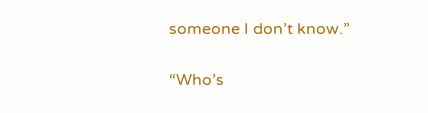someone I don’t know.”

“Who’s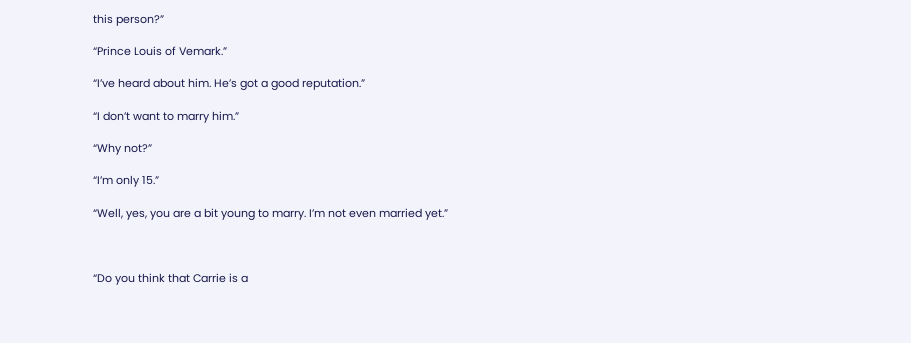this person?”

“Prince Louis of Vemark.”

“I’ve heard about him. He’s got a good reputation.”

“I don’t want to marry him.”

“Why not?”

“I’m only 15.”

“Well, yes, you are a bit young to marry. I’m not even married yet.”



“Do you think that Carrie is a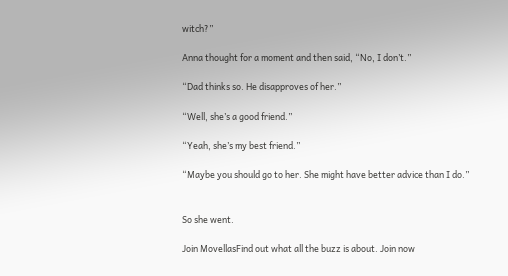witch?”

Anna thought for a moment and then said, “No, I don’t.”

“Dad thinks so. He disapproves of her.”

“Well, she’s a good friend.”

“Yeah, she’s my best friend.”

“Maybe you should go to her. She might have better advice than I do.”


So she went.

Join MovellasFind out what all the buzz is about. Join now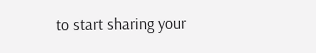to start sharing your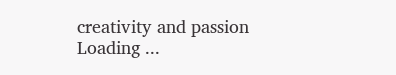creativity and passion
Loading ...